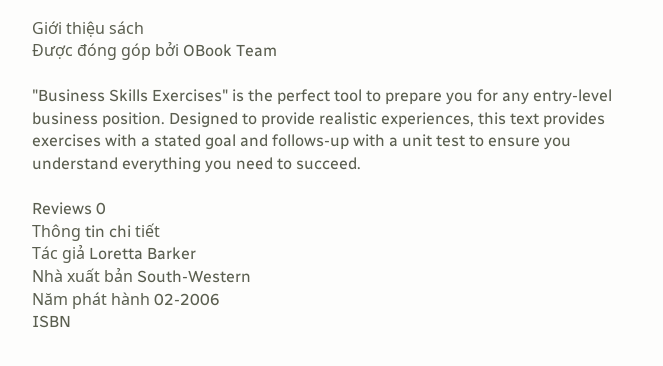Giới thiệu sách
Được đóng góp bởi OBook Team

"Business Skills Exercises" is the perfect tool to prepare you for any entry-level business position. Designed to provide realistic experiences, this text provides exercises with a stated goal and follows-up with a unit test to ensure you understand everything you need to succeed.

Reviews 0
Thông tin chi tiết
Tác giả Loretta Barker
Nhà xuất bản South-Western
Năm phát hành 02-2006
ISBN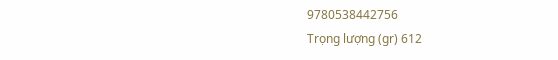9780538442756
Trọng lượng (gr) 612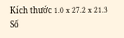Kích thước 1.0 x 27.2 x 21.3
Số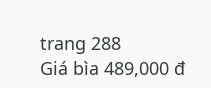trang 288
Giá bìa 489,000 đ